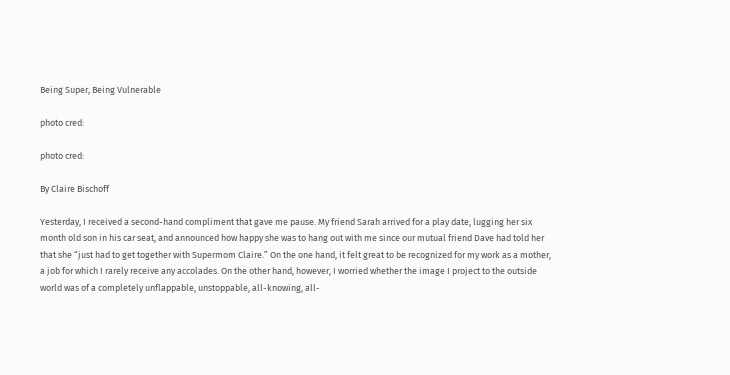Being Super, Being Vulnerable

photo cred:

photo cred:

By Claire Bischoff

Yesterday, I received a second-hand compliment that gave me pause. My friend Sarah arrived for a play date, lugging her six month old son in his car seat, and announced how happy she was to hang out with me since our mutual friend Dave had told her that she “just had to get together with Supermom Claire.” On the one hand, it felt great to be recognized for my work as a mother, a job for which I rarely receive any accolades. On the other hand, however, I worried whether the image I project to the outside world was of a completely unflappable, unstoppable, all-knowing, all-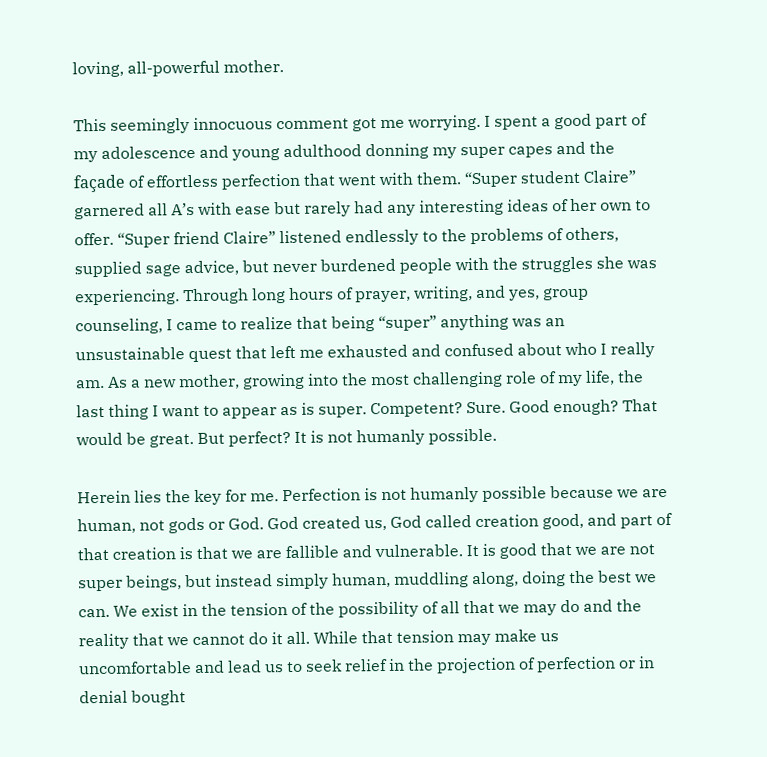loving, all-powerful mother.

This seemingly innocuous comment got me worrying. I spent a good part of my adolescence and young adulthood donning my super capes and the façade of effortless perfection that went with them. “Super student Claire” garnered all A’s with ease but rarely had any interesting ideas of her own to offer. “Super friend Claire” listened endlessly to the problems of others, supplied sage advice, but never burdened people with the struggles she was experiencing. Through long hours of prayer, writing, and yes, group counseling, I came to realize that being “super” anything was an unsustainable quest that left me exhausted and confused about who I really am. As a new mother, growing into the most challenging role of my life, the last thing I want to appear as is super. Competent? Sure. Good enough? That would be great. But perfect? It is not humanly possible.

Herein lies the key for me. Perfection is not humanly possible because we are human, not gods or God. God created us, God called creation good, and part of that creation is that we are fallible and vulnerable. It is good that we are not super beings, but instead simply human, muddling along, doing the best we can. We exist in the tension of the possibility of all that we may do and the reality that we cannot do it all. While that tension may make us uncomfortable and lead us to seek relief in the projection of perfection or in denial bought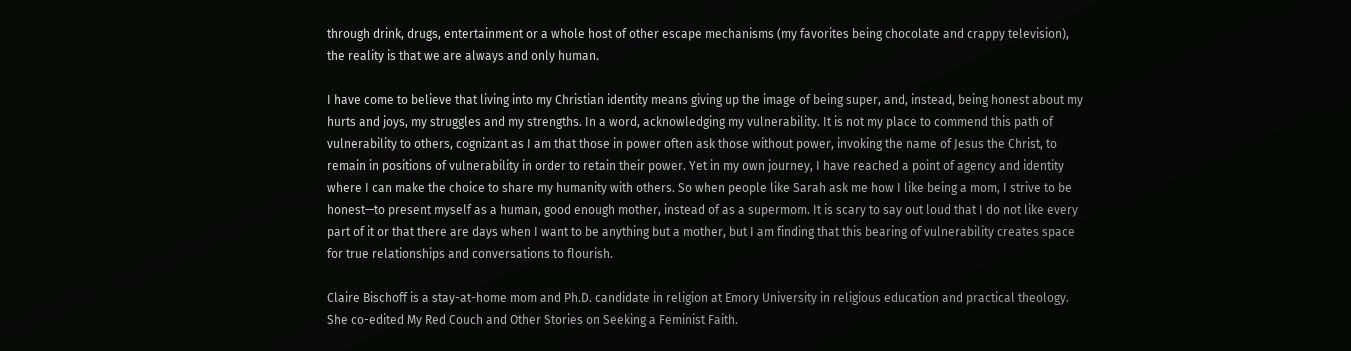through drink, drugs, entertainment or a whole host of other escape mechanisms (my favorites being chocolate and crappy television), the reality is that we are always and only human.

I have come to believe that living into my Christian identity means giving up the image of being super, and, instead, being honest about my hurts and joys, my struggles and my strengths. In a word, acknowledging my vulnerability. It is not my place to commend this path of vulnerability to others, cognizant as I am that those in power often ask those without power, invoking the name of Jesus the Christ, to remain in positions of vulnerability in order to retain their power. Yet in my own journey, I have reached a point of agency and identity where I can make the choice to share my humanity with others. So when people like Sarah ask me how I like being a mom, I strive to be honest—to present myself as a human, good enough mother, instead of as a supermom. It is scary to say out loud that I do not like every part of it or that there are days when I want to be anything but a mother, but I am finding that this bearing of vulnerability creates space for true relationships and conversations to flourish.

Claire Bischoff is a stay-at-home mom and Ph.D. candidate in religion at Emory University in religious education and practical theology. She co-edited My Red Couch and Other Stories on Seeking a Feminist Faith.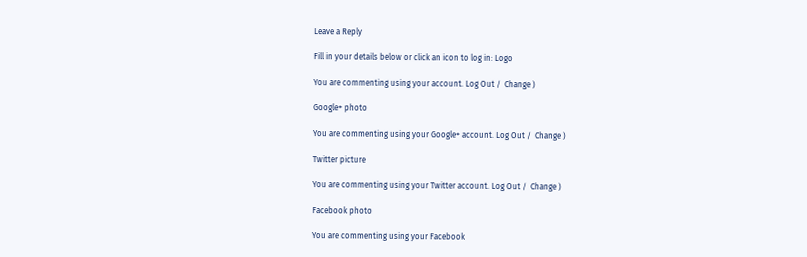Leave a Reply

Fill in your details below or click an icon to log in: Logo

You are commenting using your account. Log Out /  Change )

Google+ photo

You are commenting using your Google+ account. Log Out /  Change )

Twitter picture

You are commenting using your Twitter account. Log Out /  Change )

Facebook photo

You are commenting using your Facebook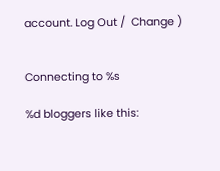account. Log Out /  Change )


Connecting to %s

%d bloggers like this: